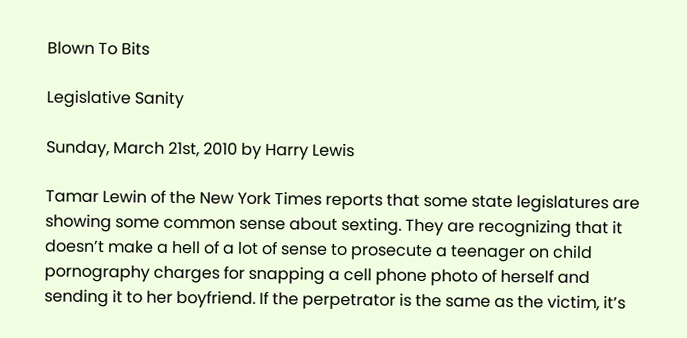Blown To Bits

Legislative Sanity

Sunday, March 21st, 2010 by Harry Lewis

Tamar Lewin of the New York Times reports that some state legislatures are showing some common sense about sexting. They are recognizing that it doesn’t make a hell of a lot of sense to prosecute a teenager on child pornography charges for snapping a cell phone photo of herself and sending it to her boyfriend. If the perpetrator is the same as the victim, it’s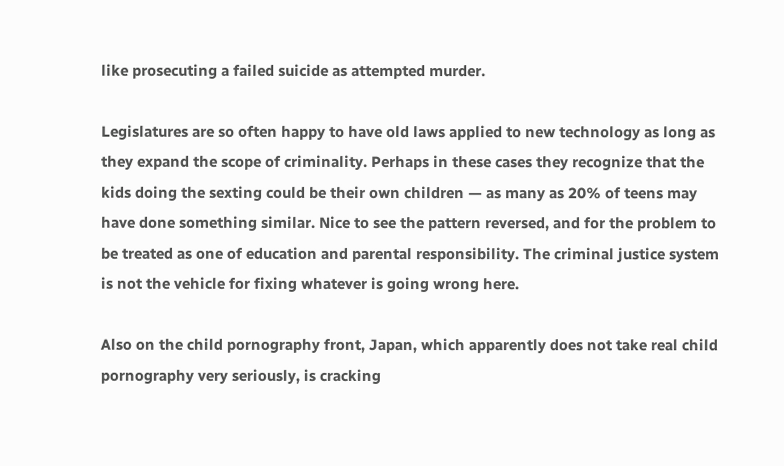like prosecuting a failed suicide as attempted murder.

Legislatures are so often happy to have old laws applied to new technology as long as they expand the scope of criminality. Perhaps in these cases they recognize that the kids doing the sexting could be their own children — as many as 20% of teens may have done something similar. Nice to see the pattern reversed, and for the problem to be treated as one of education and parental responsibility. The criminal justice system is not the vehicle for fixing whatever is going wrong here.

Also on the child pornography front, Japan, which apparently does not take real child pornography very seriously, is cracking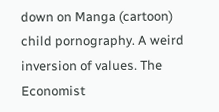down on Manga (cartoon) child pornography. A weird inversion of values. The Economist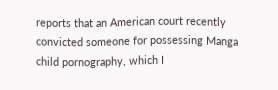reports that an American court recently convicted someone for possessing Manga child pornography, which I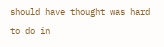should have thought was hard to do in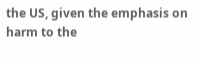the US, given the emphasis on harm to the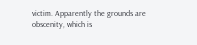victim. Apparently the grounds are obscenity, which is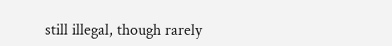still illegal, though rarely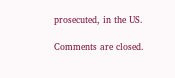prosecuted, in the US.

Comments are closed.